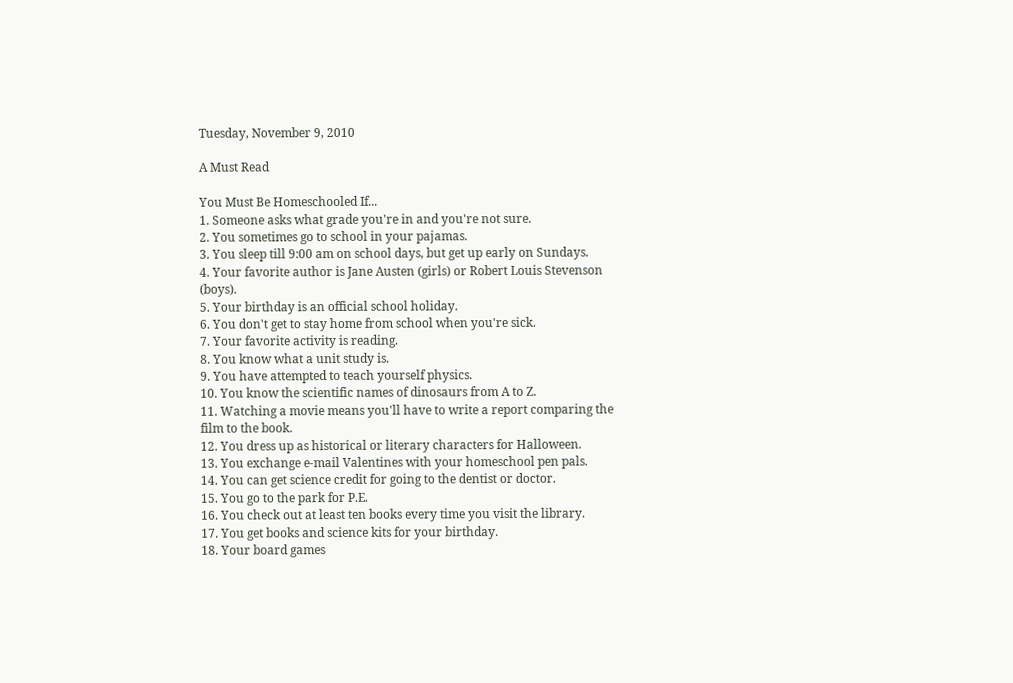Tuesday, November 9, 2010

A Must Read

You Must Be Homeschooled If...
1. Someone asks what grade you're in and you're not sure.
2. You sometimes go to school in your pajamas.
3. You sleep till 9:00 am on school days, but get up early on Sundays.
4. Your favorite author is Jane Austen (girls) or Robert Louis Stevenson (boys).
5. Your birthday is an official school holiday.
6. You don't get to stay home from school when you're sick.
7. Your favorite activity is reading.
8. You know what a unit study is.
9. You have attempted to teach yourself physics.
10. You know the scientific names of dinosaurs from A to Z.
11. Watching a movie means you'll have to write a report comparing the film to the book.
12. You dress up as historical or literary characters for Halloween.
13. You exchange e-mail Valentines with your homeschool pen pals.
14. You can get science credit for going to the dentist or doctor.
15. You go to the park for P.E.
16. You check out at least ten books every time you visit the library.
17. You get books and science kits for your birthday.
18. Your board games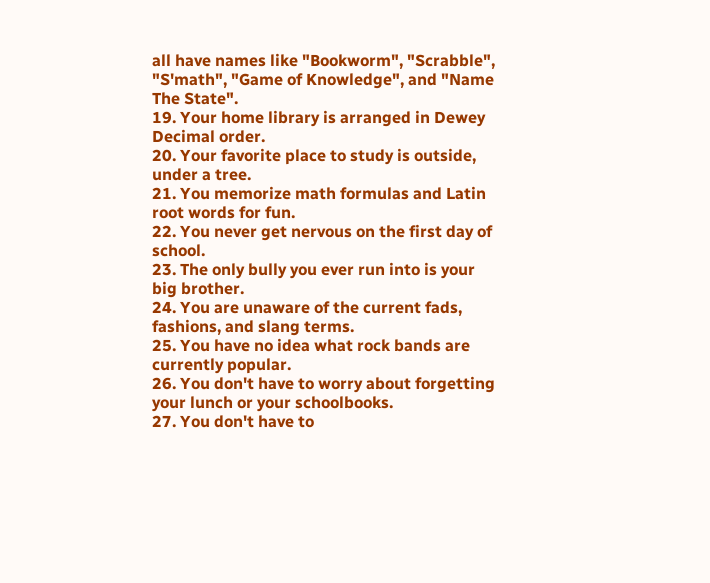all have names like "Bookworm", "Scrabble", "S'math", "Game of Knowledge", and "Name The State".
19. Your home library is arranged in Dewey Decimal order.
20. Your favorite place to study is outside, under a tree.
21. You memorize math formulas and Latin root words for fun.
22. You never get nervous on the first day of school.
23. The only bully you ever run into is your big brother.
24. You are unaware of the current fads, fashions, and slang terms.
25. You have no idea what rock bands are currently popular.
26. You don't have to worry about forgetting your lunch or your schoolbooks.
27. You don't have to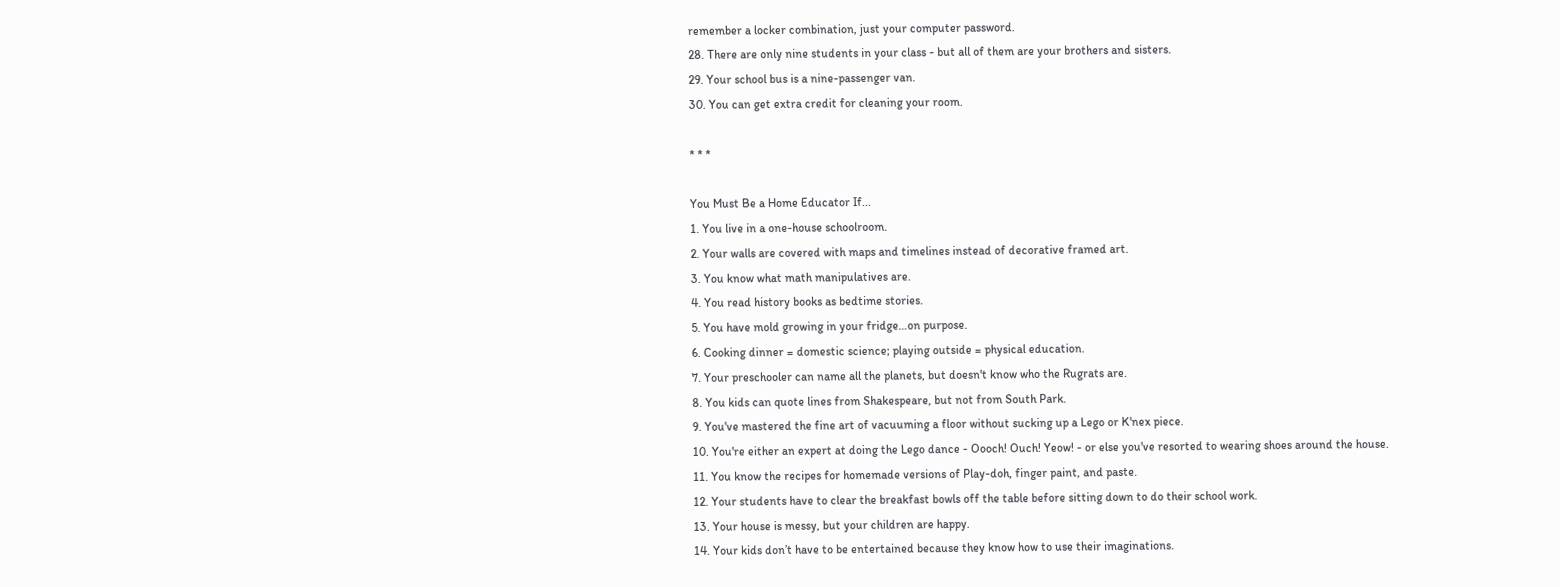remember a locker combination, just your computer password.
28. There are only nine students in your class - but all of them are your brothers and sisters.
29. Your school bus is a nine-passenger van.
30. You can get extra credit for cleaning your room.

* * *

You Must Be a Home Educator If...
1. You live in a one-house schoolroom.
2. Your walls are covered with maps and timelines instead of decorative framed art.
3. You know what math manipulatives are.
4. You read history books as bedtime stories.
5. You have mold growing in your fridge…on purpose.
6. Cooking dinner = domestic science; playing outside = physical education.
7. Your preschooler can name all the planets, but doesn't know who the Rugrats are.
8. You kids can quote lines from Shakespeare, but not from South Park.
9. You've mastered the fine art of vacuuming a floor without sucking up a Lego or K'nex piece.
10. You're either an expert at doing the Lego dance - Oooch! Ouch! Yeow! - or else you've resorted to wearing shoes around the house.
11. You know the recipes for homemade versions of Play-doh, finger paint, and paste.
12. Your students have to clear the breakfast bowls off the table before sitting down to do their school work.
13. Your house is messy, but your children are happy.
14. Your kids don’t have to be entertained because they know how to use their imaginations.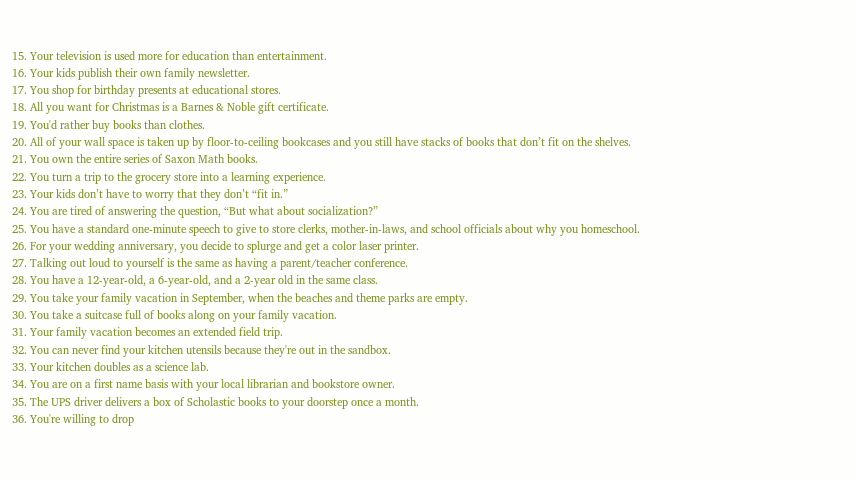15. Your television is used more for education than entertainment.
16. Your kids publish their own family newsletter.
17. You shop for birthday presents at educational stores.
18. All you want for Christmas is a Barnes & Noble gift certificate.
19. You'd rather buy books than clothes.
20. All of your wall space is taken up by floor-to-ceiling bookcases and you still have stacks of books that don’t fit on the shelves.
21. You own the entire series of Saxon Math books.
22. You turn a trip to the grocery store into a learning experience.
23. Your kids don’t have to worry that they don’t “fit in.”
24. You are tired of answering the question, “But what about socialization?”
25. You have a standard one-minute speech to give to store clerks, mother-in-laws, and school officials about why you homeschool.
26. For your wedding anniversary, you decide to splurge and get a color laser printer.
27. Talking out loud to yourself is the same as having a parent/teacher conference.
28. You have a 12-year-old, a 6-year-old, and a 2-year old in the same class.
29. You take your family vacation in September, when the beaches and theme parks are empty.
30. You take a suitcase full of books along on your family vacation.
31. Your family vacation becomes an extended field trip.
32. You can never find your kitchen utensils because they're out in the sandbox.
33. Your kitchen doubles as a science lab.
34. You are on a first name basis with your local librarian and bookstore owner.
35. The UPS driver delivers a box of Scholastic books to your doorstep once a month.
36. You're willing to drop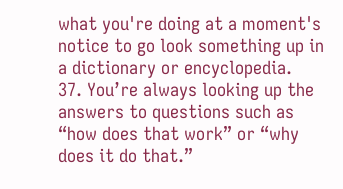what you're doing at a moment's notice to go look something up in a dictionary or encyclopedia.
37. You’re always looking up the answers to questions such as “how does that work” or “why does it do that.”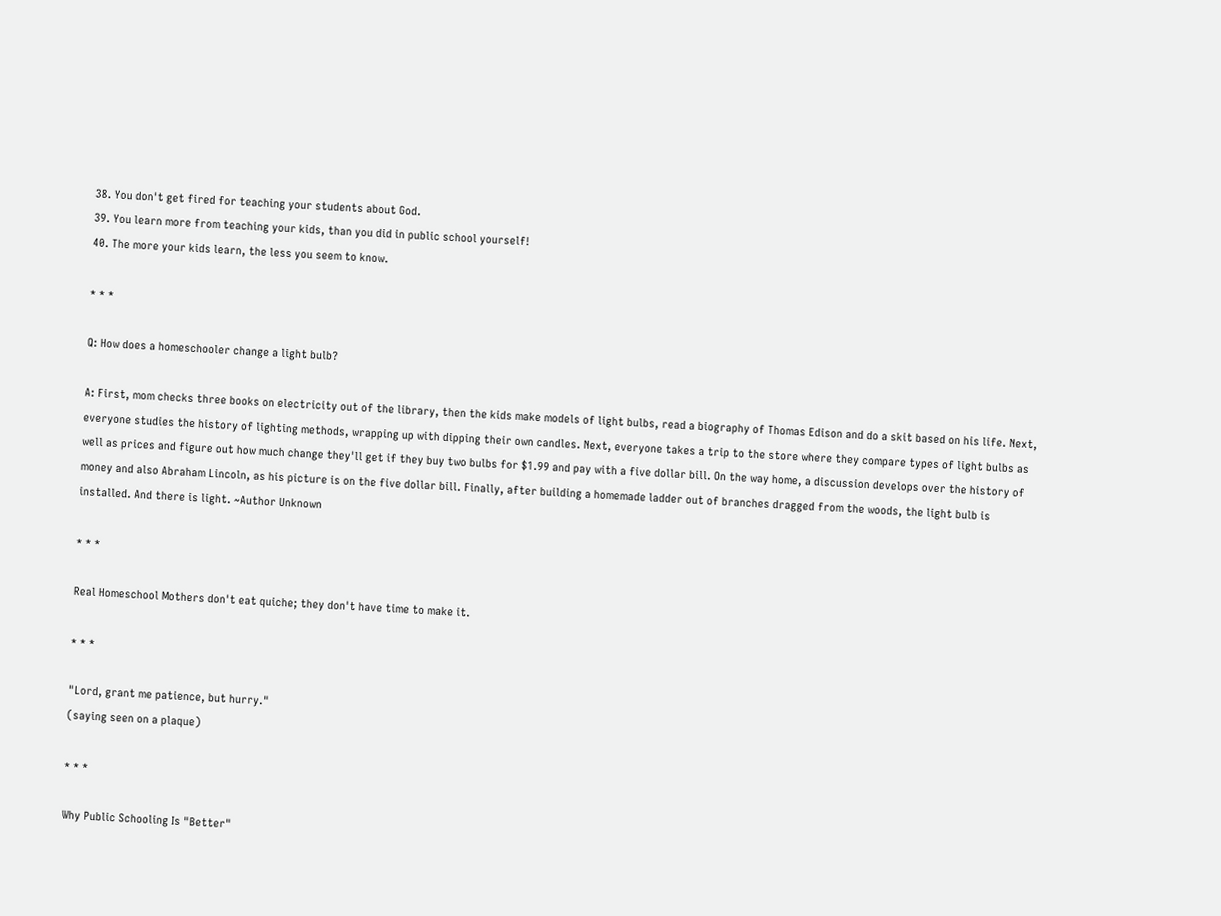38. You don't get fired for teaching your students about God.
39. You learn more from teaching your kids, than you did in public school yourself!
40. The more your kids learn, the less you seem to know.

* * *

Q: How does a homeschooler change a light bulb?

A: First, mom checks three books on electricity out of the library, then the kids make models of light bulbs, read a biography of Thomas Edison and do a skit based on his life. Next, everyone studies the history of lighting methods, wrapping up with dipping their own candles. Next, everyone takes a trip to the store where they compare types of light bulbs as well as prices and figure out how much change they'll get if they buy two bulbs for $1.99 and pay with a five dollar bill. On the way home, a discussion develops over the history of money and also Abraham Lincoln, as his picture is on the five dollar bill. Finally, after building a homemade ladder out of branches dragged from the woods, the light bulb is installed. And there is light. ~Author Unknown

* * *

Real Homeschool Mothers don't eat quiche; they don't have time to make it.

* * *

"Lord, grant me patience, but hurry."
(saying seen on a plaque)

* * *

Why Public Schooling Is "Better"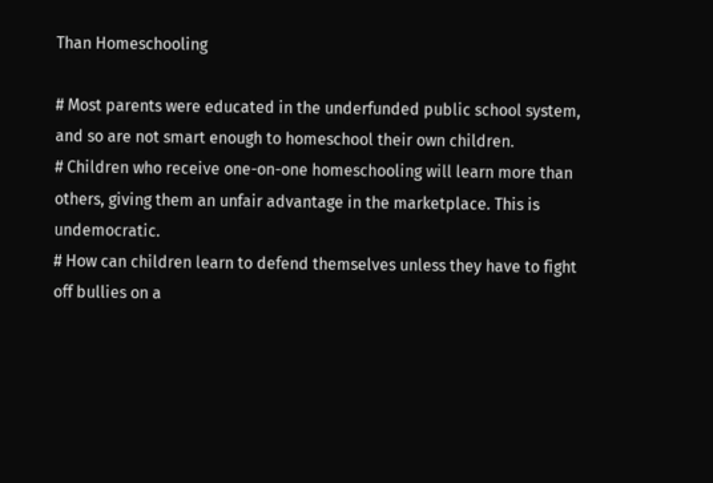Than Homeschooling

# Most parents were educated in the underfunded public school system, and so are not smart enough to homeschool their own children.
# Children who receive one-on-one homeschooling will learn more than others, giving them an unfair advantage in the marketplace. This is undemocratic.
# How can children learn to defend themselves unless they have to fight off bullies on a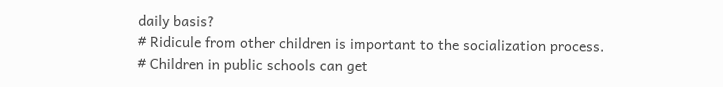daily basis?
# Ridicule from other children is important to the socialization process.
# Children in public schools can get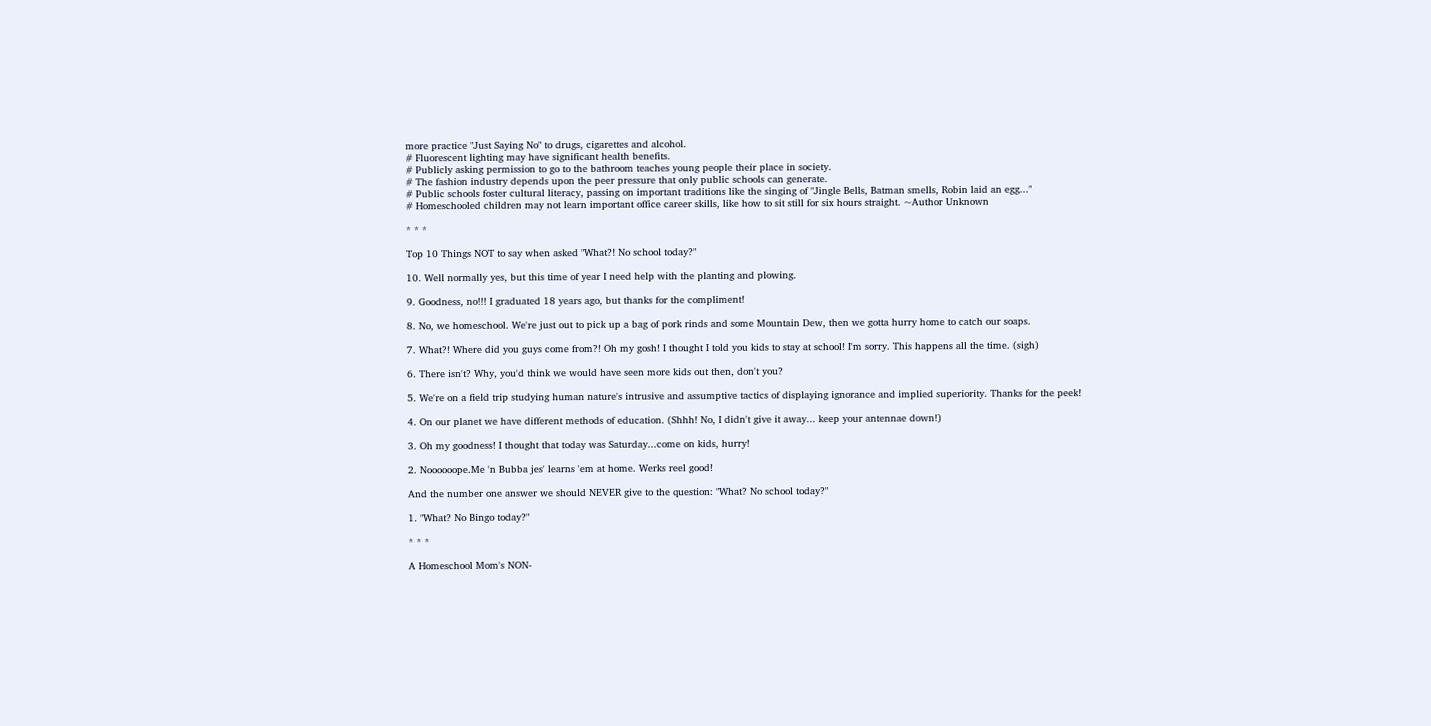more practice "Just Saying No" to drugs, cigarettes and alcohol.
# Fluorescent lighting may have significant health benefits.
# Publicly asking permission to go to the bathroom teaches young people their place in society.
# The fashion industry depends upon the peer pressure that only public schools can generate.
# Public schools foster cultural literacy, passing on important traditions like the singing of "Jingle Bells, Batman smells, Robin laid an egg..."
# Homeschooled children may not learn important office career skills, like how to sit still for six hours straight. ~Author Unknown

* * *

Top 10 Things NOT to say when asked "What?! No school today?"

10. Well normally yes, but this time of year I need help with the planting and plowing.

9. Goodness, no!!! I graduated 18 years ago, but thanks for the compliment!

8. No, we homeschool. We're just out to pick up a bag of pork rinds and some Mountain Dew, then we gotta hurry home to catch our soaps.

7. What?! Where did you guys come from?! Oh my gosh! I thought I told you kids to stay at school! I'm sorry. This happens all the time. (sigh)

6. There isn't? Why, you'd think we would have seen more kids out then, don't you?

5. We're on a field trip studying human nature's intrusive and assumptive tactics of displaying ignorance and implied superiority. Thanks for the peek!

4. On our planet we have different methods of education. (Shhh! No, I didn't give it away... keep your antennae down!)

3. Oh my goodness! I thought that today was Saturday...come on kids, hurry!

2. Noooooope.Me 'n Bubba jes' learns 'em at home. Werks reel good!

And the number one answer we should NEVER give to the question: "What? No school today?"

1. "What? No Bingo today?"

* * *

A Homeschool Mom's NON-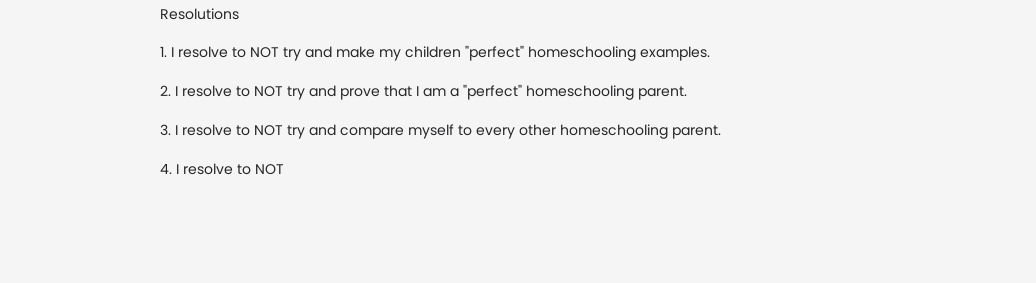Resolutions

1. I resolve to NOT try and make my children "perfect" homeschooling examples.

2. I resolve to NOT try and prove that I am a "perfect" homeschooling parent.

3. I resolve to NOT try and compare myself to every other homeschooling parent.

4. I resolve to NOT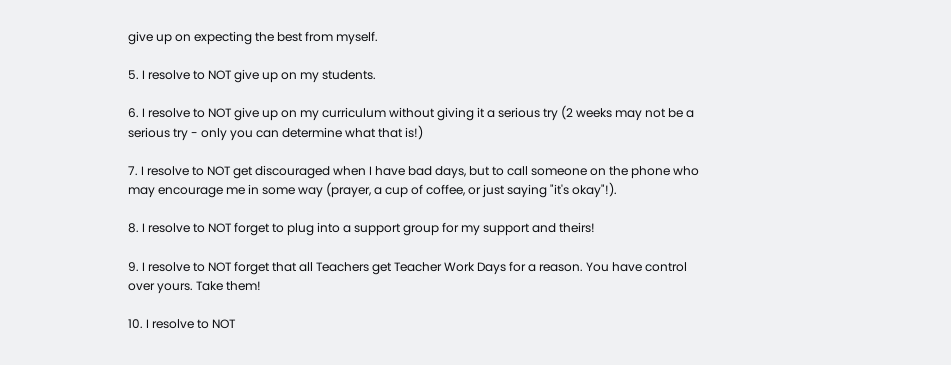give up on expecting the best from myself.

5. I resolve to NOT give up on my students.

6. I resolve to NOT give up on my curriculum without giving it a serious try (2 weeks may not be a serious try - only you can determine what that is!)

7. I resolve to NOT get discouraged when I have bad days, but to call someone on the phone who may encourage me in some way (prayer, a cup of coffee, or just saying "it's okay"!).

8. I resolve to NOT forget to plug into a support group for my support and theirs!

9. I resolve to NOT forget that all Teachers get Teacher Work Days for a reason. You have control over yours. Take them!

10. I resolve to NOT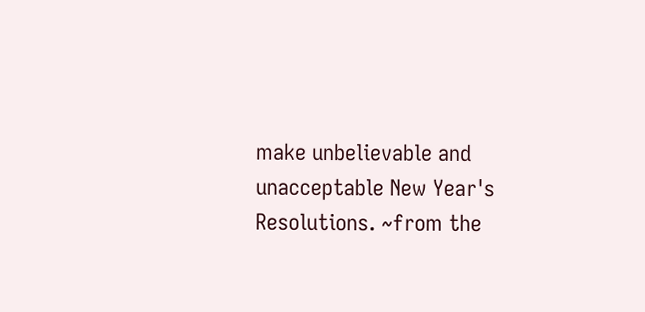make unbelievable and unacceptable New Year's Resolutions. ~from the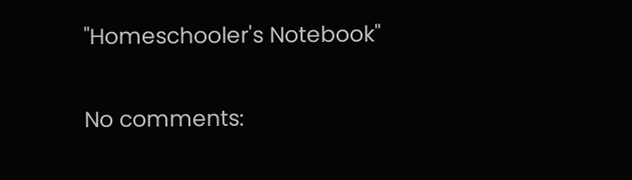"Homeschooler's Notebook"

No comments: